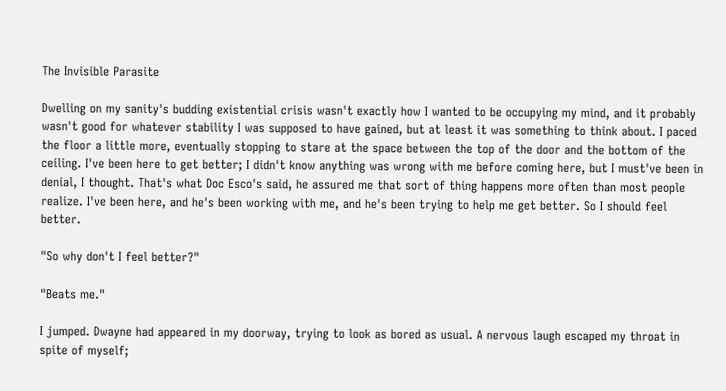The Invisible Parasite

Dwelling on my sanity's budding existential crisis wasn't exactly how I wanted to be occupying my mind, and it probably wasn't good for whatever stability I was supposed to have gained, but at least it was something to think about. I paced the floor a little more, eventually stopping to stare at the space between the top of the door and the bottom of the ceiling. I've been here to get better; I didn't know anything was wrong with me before coming here, but I must've been in denial, I thought. That's what Doc Esco's said, he assured me that sort of thing happens more often than most people realize. I've been here, and he's been working with me, and he's been trying to help me get better. So I should feel better.

"So why don't I feel better?"

"Beats me."

I jumped. Dwayne had appeared in my doorway, trying to look as bored as usual. A nervous laugh escaped my throat in spite of myself;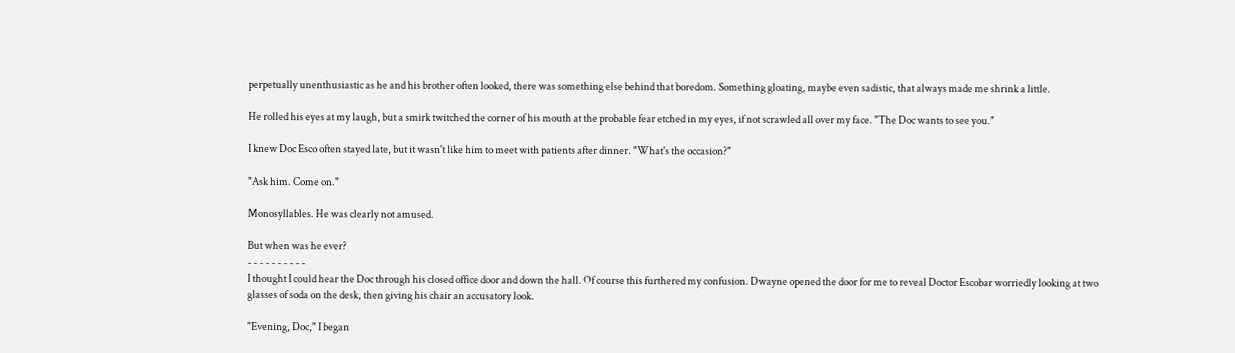perpetually unenthusiastic as he and his brother often looked, there was something else behind that boredom. Something gloating, maybe even sadistic, that always made me shrink a little.

He rolled his eyes at my laugh, but a smirk twitched the corner of his mouth at the probable fear etched in my eyes, if not scrawled all over my face. "The Doc wants to see you."

I knew Doc Esco often stayed late, but it wasn't like him to meet with patients after dinner. "What's the occasion?"

"Ask him. Come on."

Monosyllables. He was clearly not amused.

But when was he ever?
- - - - - - - - - -
I thought I could hear the Doc through his closed office door and down the hall. Of course this furthered my confusion. Dwayne opened the door for me to reveal Doctor Escobar worriedly looking at two glasses of soda on the desk, then giving his chair an accusatory look.

"Evening, Doc," I began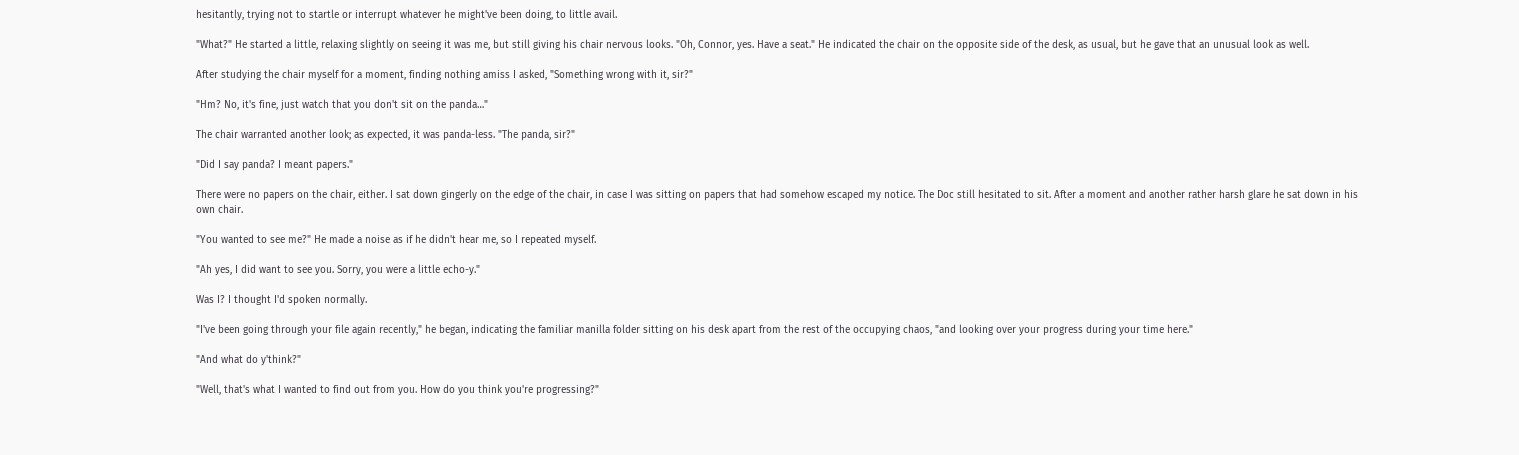hesitantly, trying not to startle or interrupt whatever he might've been doing, to little avail.

"What?" He started a little, relaxing slightly on seeing it was me, but still giving his chair nervous looks. "Oh, Connor, yes. Have a seat." He indicated the chair on the opposite side of the desk, as usual, but he gave that an unusual look as well.

After studying the chair myself for a moment, finding nothing amiss I asked, "Something wrong with it, sir?"

"Hm? No, it's fine, just watch that you don't sit on the panda…"

The chair warranted another look; as expected, it was panda-less. "The panda, sir?"

"Did I say panda? I meant papers."

There were no papers on the chair, either. I sat down gingerly on the edge of the chair, in case I was sitting on papers that had somehow escaped my notice. The Doc still hesitated to sit. After a moment and another rather harsh glare he sat down in his own chair.

"You wanted to see me?" He made a noise as if he didn't hear me, so I repeated myself.

"Ah yes, I did want to see you. Sorry, you were a little echo-y."

Was I? I thought I'd spoken normally.

"I've been going through your file again recently," he began, indicating the familiar manilla folder sitting on his desk apart from the rest of the occupying chaos, "and looking over your progress during your time here."

"And what do y'think?"

"Well, that's what I wanted to find out from you. How do you think you're progressing?"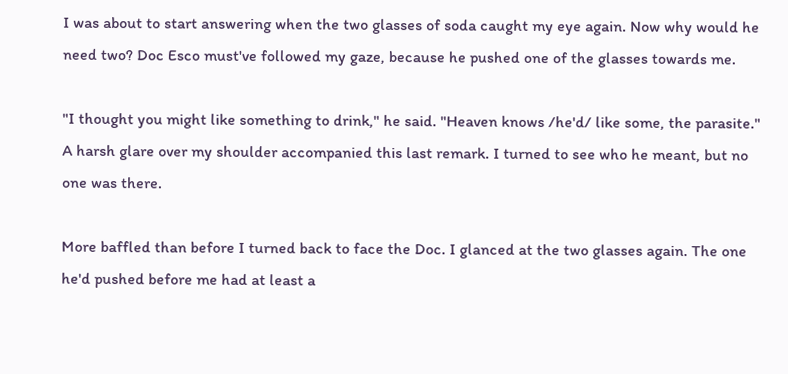I was about to start answering when the two glasses of soda caught my eye again. Now why would he need two? Doc Esco must've followed my gaze, because he pushed one of the glasses towards me.

"I thought you might like something to drink," he said. "Heaven knows /he'd/ like some, the parasite." A harsh glare over my shoulder accompanied this last remark. I turned to see who he meant, but no one was there.

More baffled than before I turned back to face the Doc. I glanced at the two glasses again. The one he'd pushed before me had at least a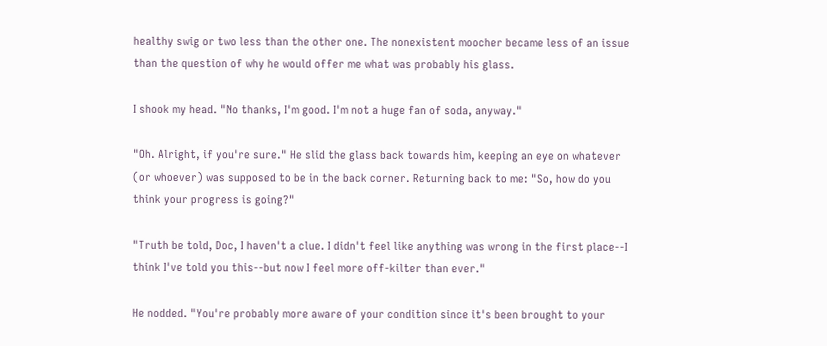healthy swig or two less than the other one. The nonexistent moocher became less of an issue than the question of why he would offer me what was probably his glass.

I shook my head. "No thanks, I'm good. I'm not a huge fan of soda, anyway."

"Oh. Alright, if you're sure." He slid the glass back towards him, keeping an eye on whatever (or whoever) was supposed to be in the back corner. Returning back to me: "So, how do you think your progress is going?"

"Truth be told, Doc, I haven't a clue. I didn't feel like anything was wrong in the first place--I think I've told you this--but now I feel more off-kilter than ever."

He nodded. "You're probably more aware of your condition since it's been brought to your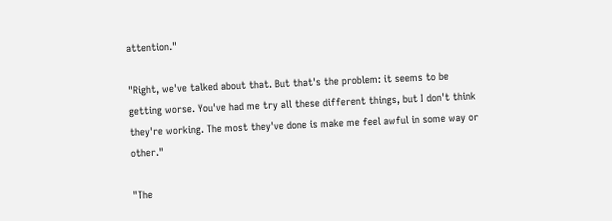attention."

"Right, we've talked about that. But that's the problem: it seems to be getting worse. You've had me try all these different things, but I don't think they're working. The most they've done is make me feel awful in some way or other."

"The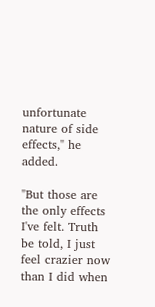unfortunate nature of side effects," he added.

"But those are the only effects I've felt. Truth be told, I just feel crazier now than I did when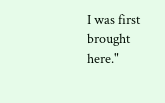I was first brought here."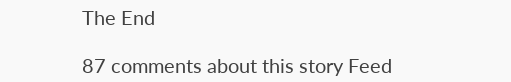The End

87 comments about this story Feed